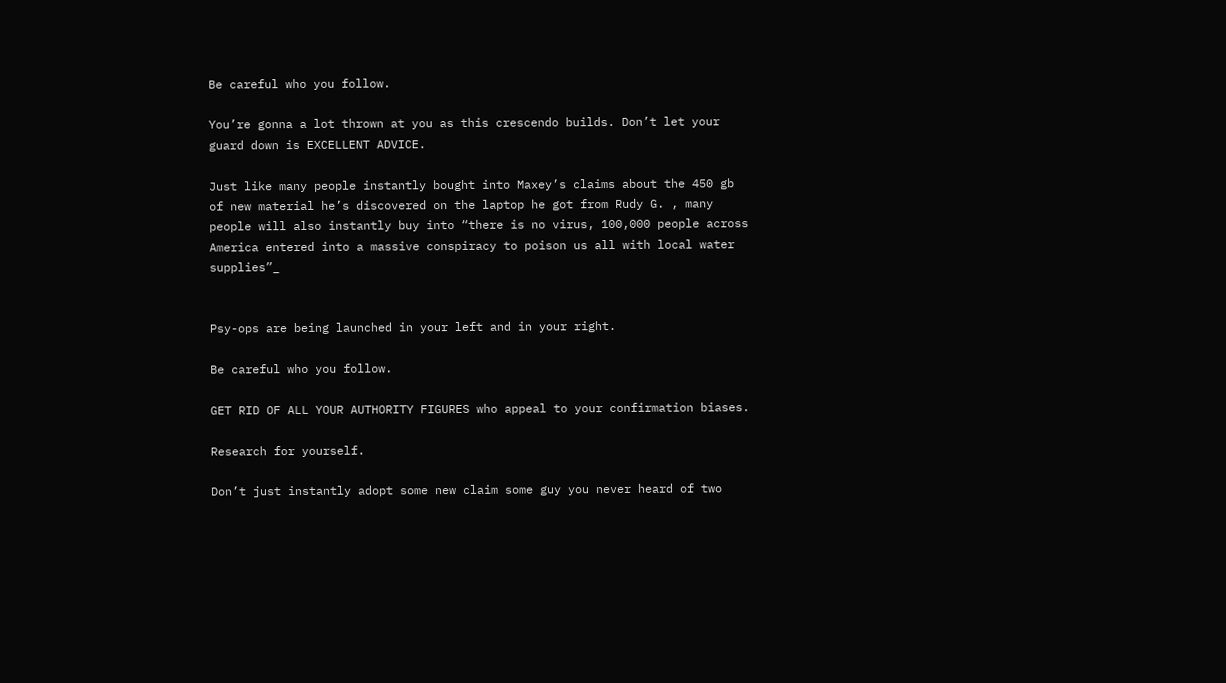Be careful who you follow.

You’re gonna a lot thrown at you as this crescendo builds. Don’t let your guard down is EXCELLENT ADVICE.

Just like many people instantly bought into Maxey’s claims about the 450 gb of new material he’s discovered on the laptop he got from Rudy G. , many people will also instantly buy into “there is no virus, 100,000 people across America entered into a massive conspiracy to poison us all with local water supplies”_


Psy-ops are being launched in your left and in your right.

Be careful who you follow.

GET RID OF ALL YOUR AUTHORITY FIGURES who appeal to your confirmation biases.

Research for yourself.

Don’t just instantly adopt some new claim some guy you never heard of two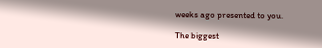weeks ago presented to you.

The biggest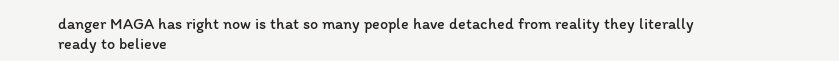danger MAGA has right now is that so many people have detached from reality they literally ready to believe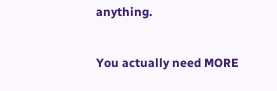anything.

You actually need MORE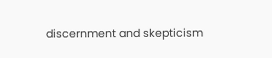discernment and skepticism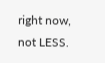right now, not LESS.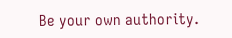Be your own authority.